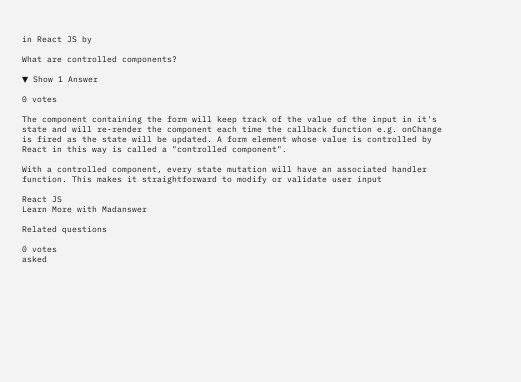in React JS by

What are controlled components?

▼ Show 1 Answer

0 votes

The component containing the form will keep track of the value of the input in it's state and will re-render the component each time the callback function e.g. onChange is fired as the state will be updated. A form element whose value is controlled by React in this way is called a "controlled component".

With a controlled component, every state mutation will have an associated handler function. This makes it straightforward to modify or validate user input

React JS
Learn More with Madanswer

Related questions

0 votes
asked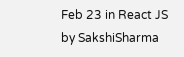Feb 23 in React JS by SakshiSharma